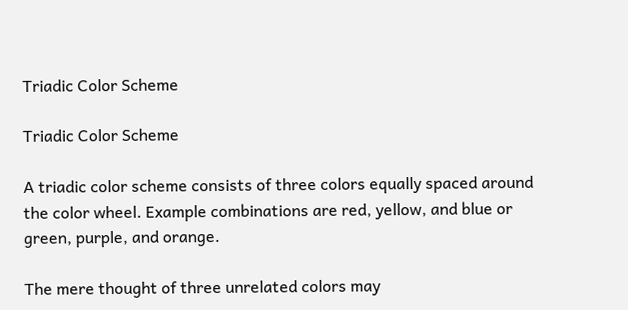Triadic Color Scheme

Triadic Color Scheme

A triadic color scheme consists of three colors equally spaced around the color wheel. Example combinations are red, yellow, and blue or green, purple, and orange.

The mere thought of three unrelated colors may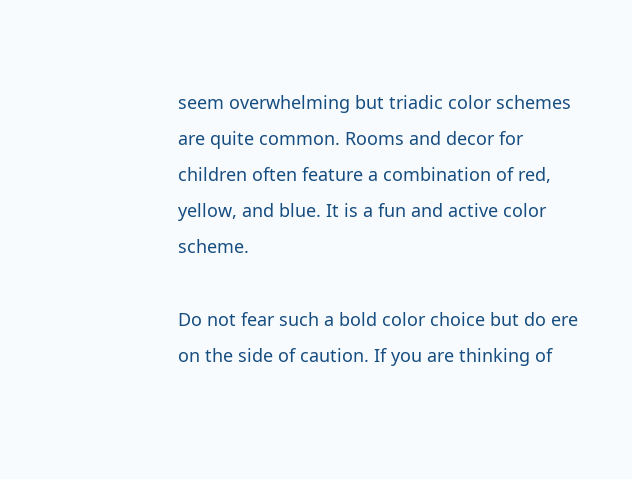seem overwhelming but triadic color schemes are quite common. Rooms and decor for children often feature a combination of red, yellow, and blue. It is a fun and active color scheme.

Do not fear such a bold color choice but do ere on the side of caution. If you are thinking of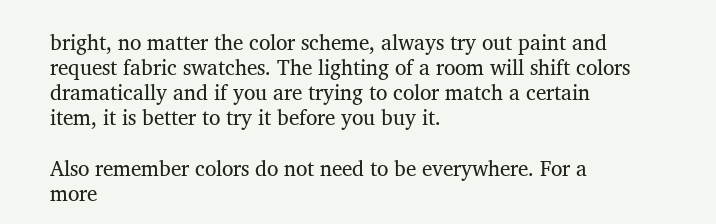bright, no matter the color scheme, always try out paint and request fabric swatches. The lighting of a room will shift colors dramatically and if you are trying to color match a certain item, it is better to try it before you buy it.

Also remember colors do not need to be everywhere. For a more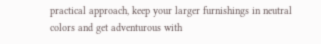practical approach, keep your larger furnishings in neutral colors and get adventurous with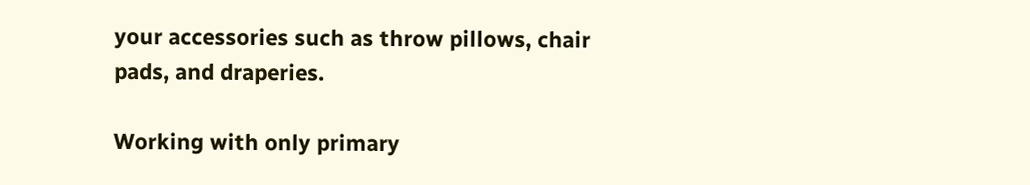your accessories such as throw pillows, chair pads, and draperies.

Working with only primary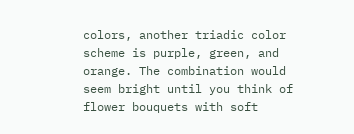colors, another triadic color scheme is purple, green, and orange. The combination would seem bright until you think of flower bouquets with soft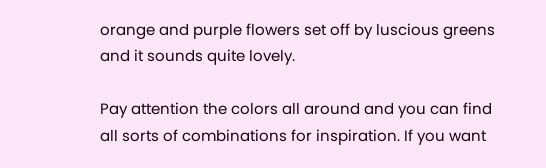orange and purple flowers set off by luscious greens and it sounds quite lovely.

Pay attention the colors all around and you can find all sorts of combinations for inspiration. If you want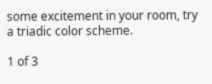some excitement in your room, try a triadic color scheme.

1 of 3